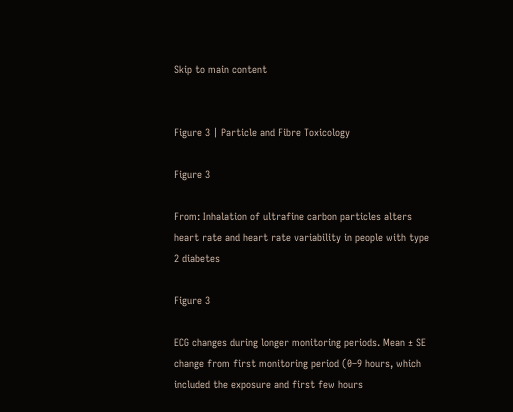Skip to main content


Figure 3 | Particle and Fibre Toxicology

Figure 3

From: Inhalation of ultrafine carbon particles alters heart rate and heart rate variability in people with type 2 diabetes

Figure 3

ECG changes during longer monitoring periods. Mean ± SE change from first monitoring period (0–9 hours, which included the exposure and first few hours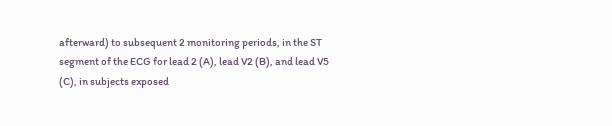afterward) to subsequent 2 monitoring periods, in the ST segment of the ECG for lead 2 (A), lead V2 (B), and lead V5 (C), in subjects exposed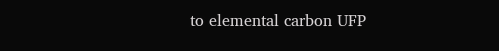to elemental carbon UFP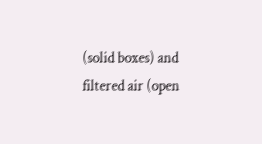(solid boxes) and filtered air (open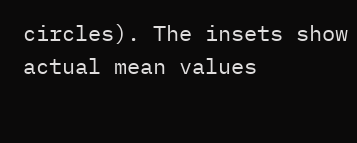circles). The insets show actual mean values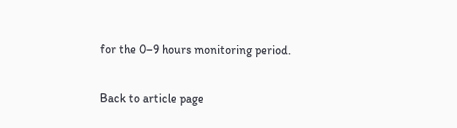for the 0–9 hours monitoring period.

Back to article page